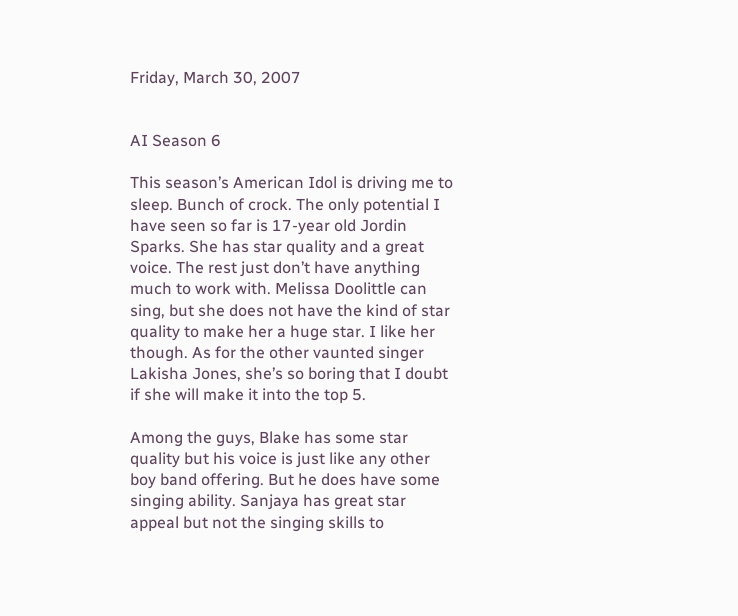Friday, March 30, 2007


AI Season 6

This season’s American Idol is driving me to sleep. Bunch of crock. The only potential I have seen so far is 17-year old Jordin Sparks. She has star quality and a great voice. The rest just don’t have anything much to work with. Melissa Doolittle can sing, but she does not have the kind of star quality to make her a huge star. I like her though. As for the other vaunted singer Lakisha Jones, she’s so boring that I doubt if she will make it into the top 5.

Among the guys, Blake has some star quality but his voice is just like any other boy band offering. But he does have some singing ability. Sanjaya has great star appeal but not the singing skills to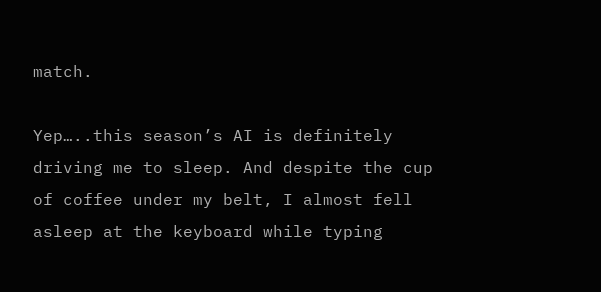match.

Yep…..this season’s AI is definitely driving me to sleep. And despite the cup of coffee under my belt, I almost fell asleep at the keyboard while typing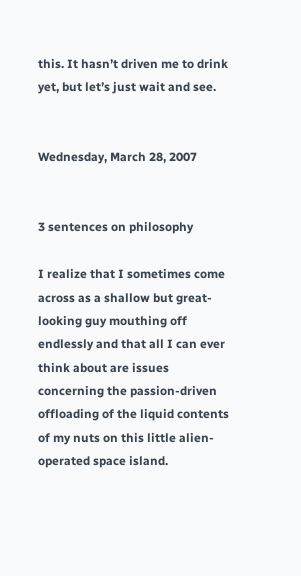this. It hasn’t driven me to drink yet, but let’s just wait and see.


Wednesday, March 28, 2007


3 sentences on philosophy

I realize that I sometimes come across as a shallow but great-looking guy mouthing off endlessly and that all I can ever think about are issues concerning the passion-driven offloading of the liquid contents of my nuts on this little alien-operated space island.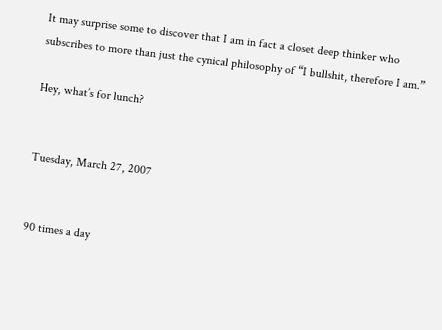It may surprise some to discover that I am in fact a closet deep thinker who subscribes to more than just the cynical philosophy of “I bullshit, therefore I am.”

Hey, what’s for lunch?


Tuesday, March 27, 2007


90 times a day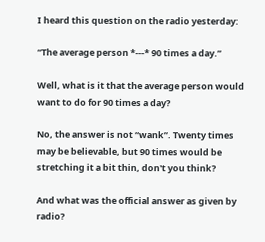I heard this question on the radio yesterday:

“The average person *---* 90 times a day.”

Well, what is it that the average person would want to do for 90 times a day?

No, the answer is not “wank”. Twenty times may be believable, but 90 times would be stretching it a bit thin, don't you think?

And what was the official answer as given by radio?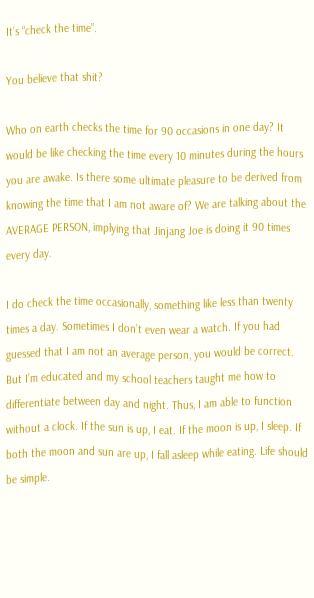It’s “check the time”.

You believe that shit?

Who on earth checks the time for 90 occasions in one day? It would be like checking the time every 10 minutes during the hours you are awake. Is there some ultimate pleasure to be derived from knowing the time that I am not aware of? We are talking about the AVERAGE PERSON, implying that Jinjang Joe is doing it 90 times every day.

I do check the time occasionally, something like less than twenty times a day. Sometimes I don’t even wear a watch. If you had guessed that I am not an average person, you would be correct. But I’m educated and my school teachers taught me how to differentiate between day and night. Thus, I am able to function without a clock. If the sun is up, I eat. If the moon is up, I sleep. If both the moon and sun are up, I fall asleep while eating. Life should be simple.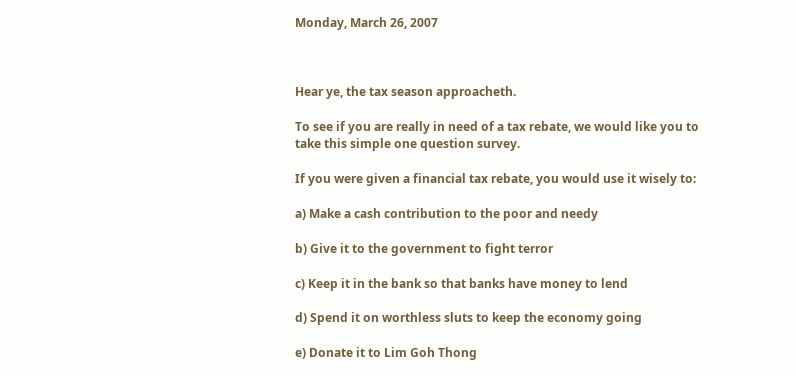Monday, March 26, 2007



Hear ye, the tax season approacheth.

To see if you are really in need of a tax rebate, we would like you to take this simple one question survey.

If you were given a financial tax rebate, you would use it wisely to:

a) Make a cash contribution to the poor and needy

b) Give it to the government to fight terror

c) Keep it in the bank so that banks have money to lend

d) Spend it on worthless sluts to keep the economy going

e) Donate it to Lim Goh Thong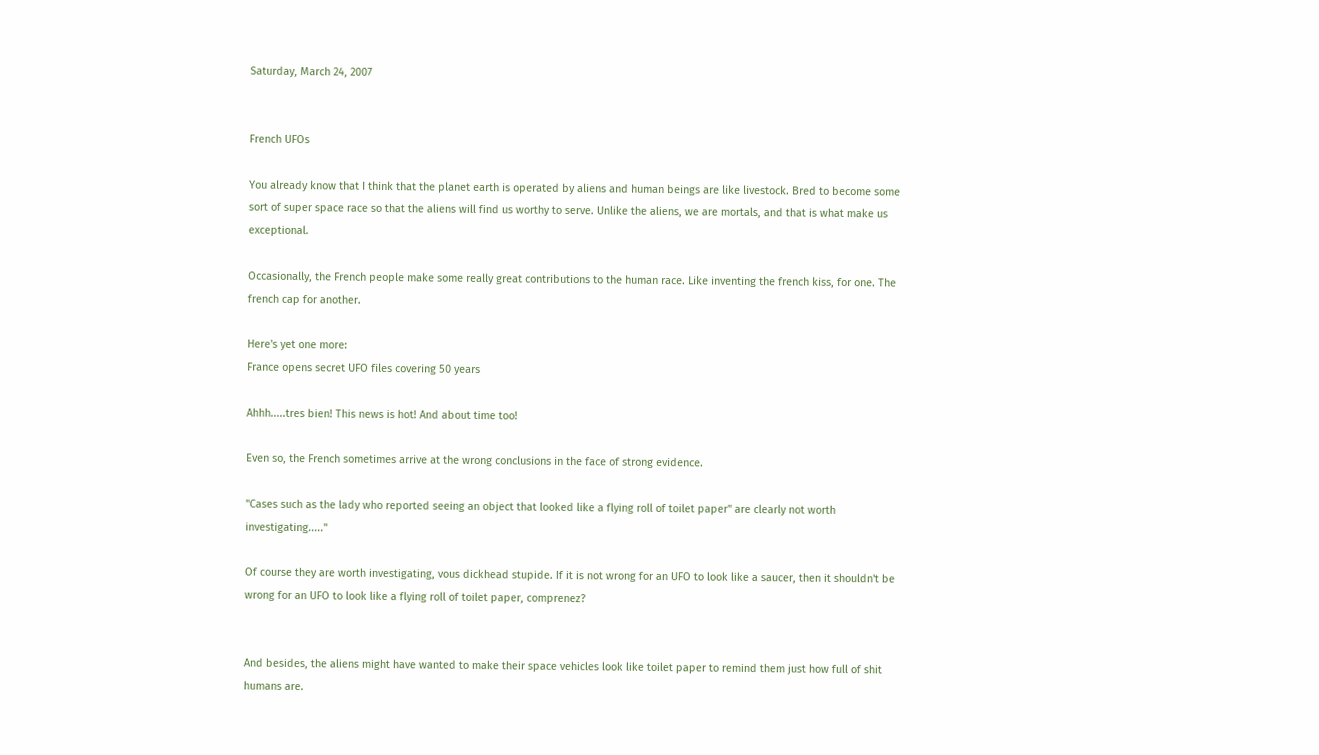Saturday, March 24, 2007


French UFOs

You already know that I think that the planet earth is operated by aliens and human beings are like livestock. Bred to become some sort of super space race so that the aliens will find us worthy to serve. Unlike the aliens, we are mortals, and that is what make us exceptional.

Occasionally, the French people make some really great contributions to the human race. Like inventing the french kiss, for one. The french cap for another.

Here's yet one more:
France opens secret UFO files covering 50 years

Ahhh.....tres bien! This news is hot! And about time too!

Even so, the French sometimes arrive at the wrong conclusions in the face of strong evidence.

"Cases such as the lady who reported seeing an object that looked like a flying roll of toilet paper" are clearly not worth investigating....."

Of course they are worth investigating, vous dickhead stupide. If it is not wrong for an UFO to look like a saucer, then it shouldn't be wrong for an UFO to look like a flying roll of toilet paper, comprenez?


And besides, the aliens might have wanted to make their space vehicles look like toilet paper to remind them just how full of shit humans are.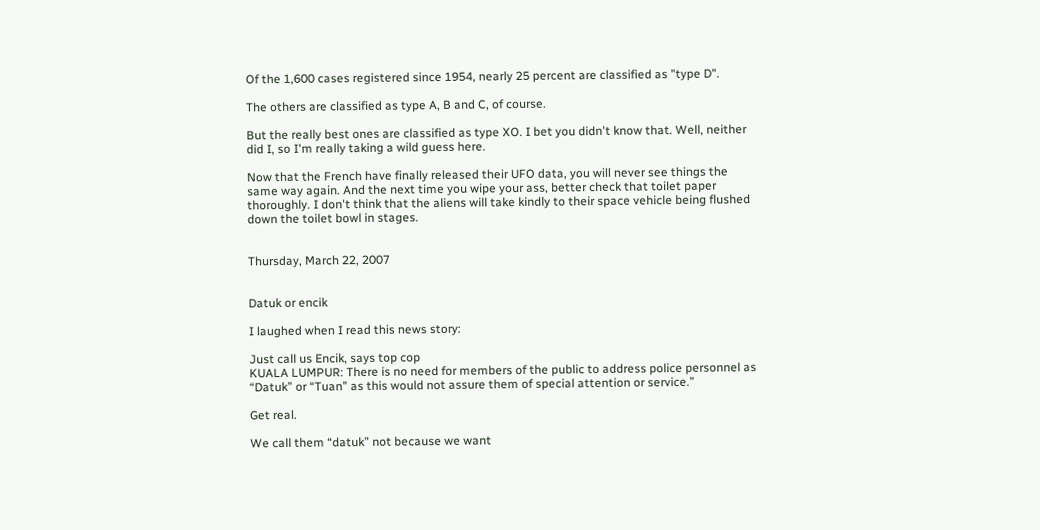Of the 1,600 cases registered since 1954, nearly 25 percent are classified as "type D".

The others are classified as type A, B and C, of course.

But the really best ones are classified as type XO. I bet you didn't know that. Well, neither did I, so I'm really taking a wild guess here.

Now that the French have finally released their UFO data, you will never see things the same way again. And the next time you wipe your ass, better check that toilet paper thoroughly. I don't think that the aliens will take kindly to their space vehicle being flushed down the toilet bowl in stages.


Thursday, March 22, 2007


Datuk or encik

I laughed when I read this news story:

Just call us Encik, says top cop
KUALA LUMPUR: There is no need for members of the public to address police personnel as “Datuk” or “Tuan” as this would not assure them of special attention or service.”

Get real.

We call them “datuk” not because we want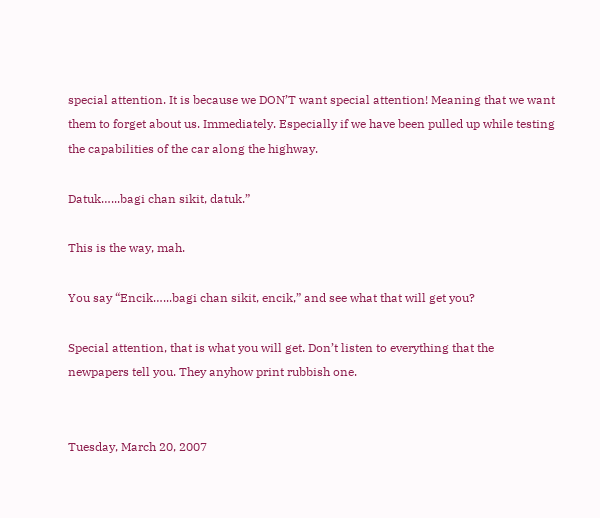special attention. It is because we DON’T want special attention! Meaning that we want them to forget about us. Immediately. Especially if we have been pulled up while testing the capabilities of the car along the highway.

Datuk…...bagi chan sikit, datuk.”

This is the way, mah.

You say “Encik…...bagi chan sikit, encik,” and see what that will get you?

Special attention, that is what you will get. Don’t listen to everything that the newpapers tell you. They anyhow print rubbish one.


Tuesday, March 20, 2007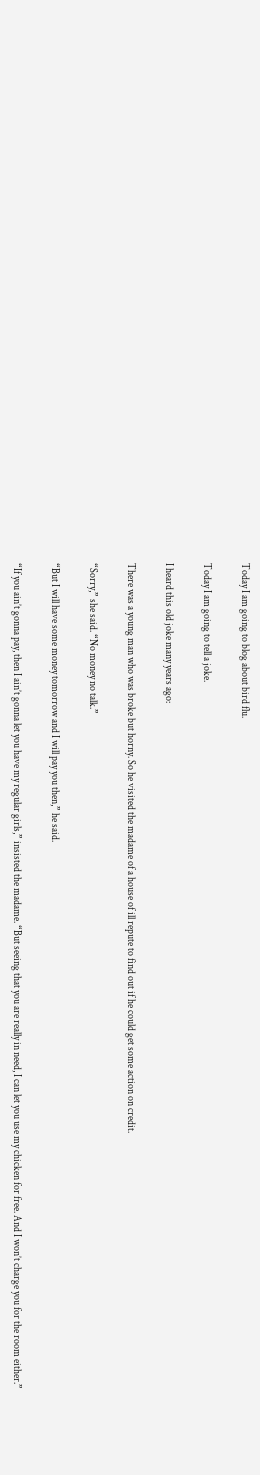Today I am going to blog about bird flu.

Today I am going to tell a joke.

I heard this old joke many years ago:

There was a young man who was broke but horny. So he visited the madame of a house of ill repute to find out if he could get some action on credit.

“Sorry,” she said. “No money no talk.”

“But I will have some money tomorrow and I will pay you then,” he said.

“If you ain’t gonna pay, then I ain’t gonna let you have my regular girls,” insisted the madame. “But seeing that you are really in need, I can let you use my chicken for free. And I won’t charge you for the room either.”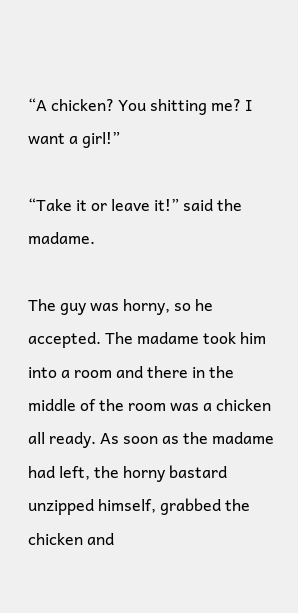“A chicken? You shitting me? I want a girl!”

“Take it or leave it!” said the madame.

The guy was horny, so he accepted. The madame took him into a room and there in the middle of the room was a chicken all ready. As soon as the madame had left, the horny bastard unzipped himself, grabbed the chicken and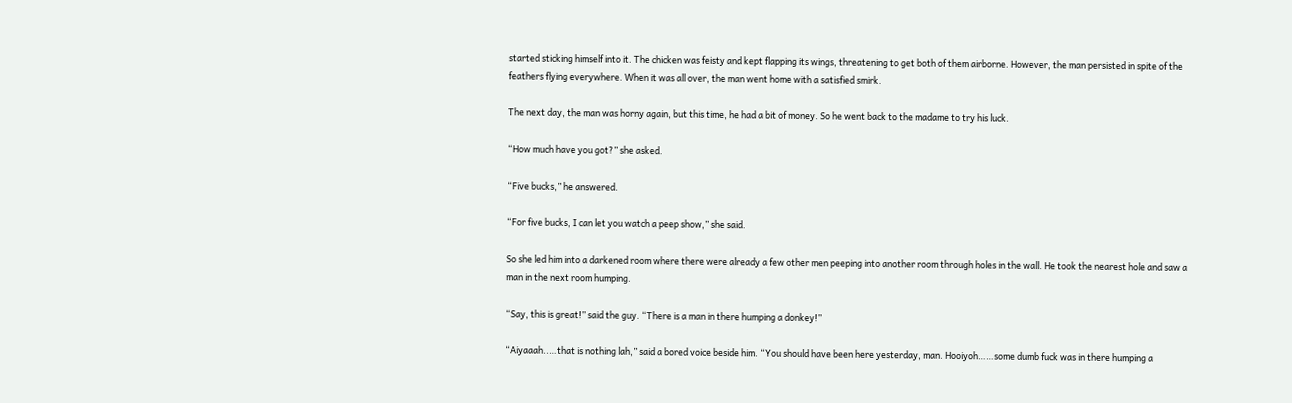started sticking himself into it. The chicken was feisty and kept flapping its wings, threatening to get both of them airborne. However, the man persisted in spite of the feathers flying everywhere. When it was all over, the man went home with a satisfied smirk.

The next day, the man was horny again, but this time, he had a bit of money. So he went back to the madame to try his luck.

“How much have you got?” she asked.

“Five bucks,” he answered.

“For five bucks, I can let you watch a peep show,” she said.

So she led him into a darkened room where there were already a few other men peeping into another room through holes in the wall. He took the nearest hole and saw a man in the next room humping.

“Say, this is great!” said the guy. “There is a man in there humping a donkey!”

“Aiyaaah..…that is nothing lah,” said a bored voice beside him. “You should have been here yesterday, man. Hooiyoh……some dumb fuck was in there humping a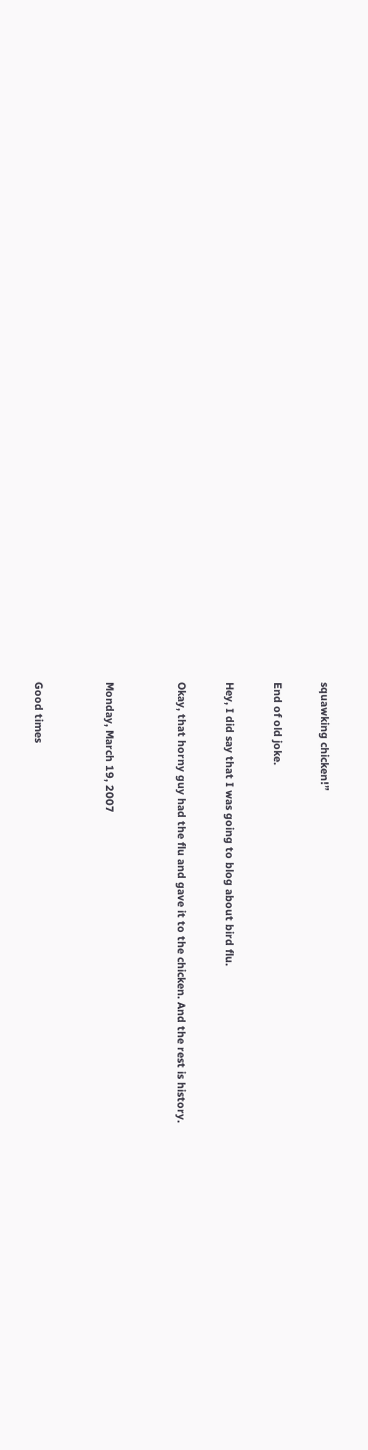squawking chicken!”

End of old joke.

Hey, I did say that I was going to blog about bird flu.

Okay, that horny guy had the flu and gave it to the chicken. And the rest is history.


Monday, March 19, 2007


Good times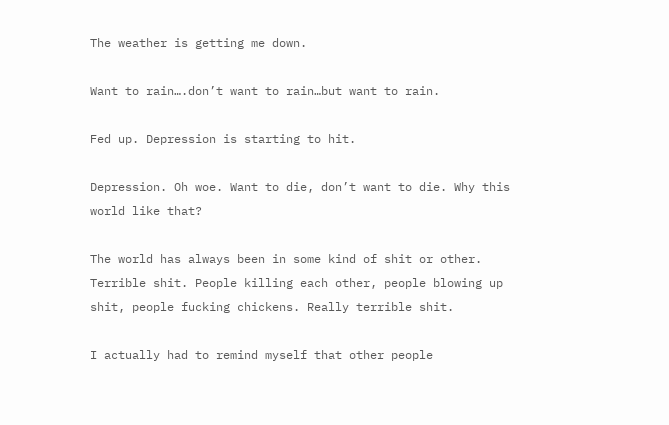The weather is getting me down.

Want to rain….don’t want to rain…but want to rain.

Fed up. Depression is starting to hit.

Depression. Oh woe. Want to die, don’t want to die. Why this world like that?

The world has always been in some kind of shit or other. Terrible shit. People killing each other, people blowing up shit, people fucking chickens. Really terrible shit.

I actually had to remind myself that other people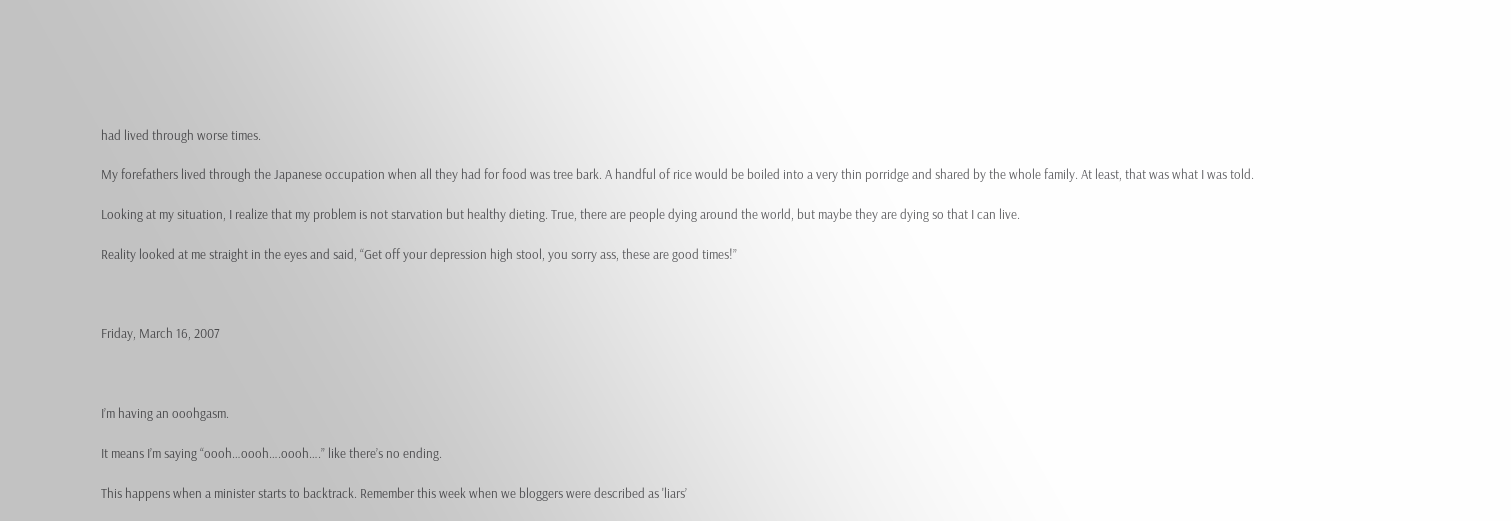had lived through worse times.

My forefathers lived through the Japanese occupation when all they had for food was tree bark. A handful of rice would be boiled into a very thin porridge and shared by the whole family. At least, that was what I was told.

Looking at my situation, I realize that my problem is not starvation but healthy dieting. True, there are people dying around the world, but maybe they are dying so that I can live.

Reality looked at me straight in the eyes and said, “Get off your depression high stool, you sorry ass, these are good times!”



Friday, March 16, 2007



I’m having an ooohgasm.

It means I’m saying “oooh…oooh….oooh….” like there’s no ending.

This happens when a minister starts to backtrack. Remember this week when we bloggers were described as 'liars’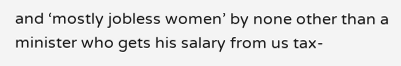and ‘mostly jobless women’ by none other than a minister who gets his salary from us tax-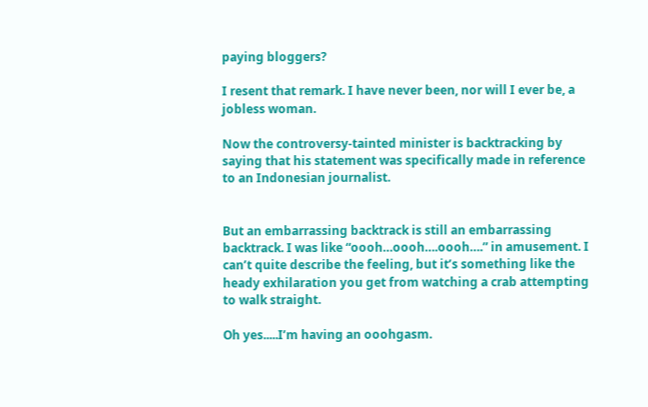paying bloggers?

I resent that remark. I have never been, nor will I ever be, a jobless woman.

Now the controversy-tainted minister is backtracking by saying that his statement was specifically made in reference to an Indonesian journalist.


But an embarrassing backtrack is still an embarrassing backtrack. I was like “oooh…oooh….oooh….” in amusement. I can’t quite describe the feeling, but it’s something like the heady exhilaration you get from watching a crab attempting to walk straight.

Oh yes.....I’m having an ooohgasm.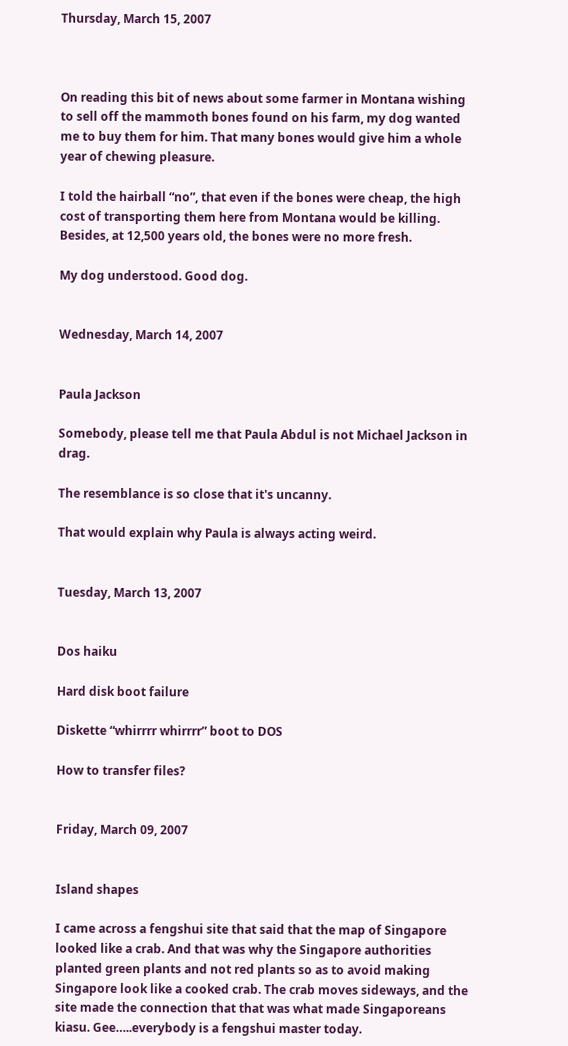Thursday, March 15, 2007



On reading this bit of news about some farmer in Montana wishing to sell off the mammoth bones found on his farm, my dog wanted me to buy them for him. That many bones would give him a whole year of chewing pleasure.

I told the hairball “no”, that even if the bones were cheap, the high cost of transporting them here from Montana would be killing. Besides, at 12,500 years old, the bones were no more fresh.

My dog understood. Good dog.


Wednesday, March 14, 2007


Paula Jackson

Somebody, please tell me that Paula Abdul is not Michael Jackson in drag.

The resemblance is so close that it's uncanny.

That would explain why Paula is always acting weird.


Tuesday, March 13, 2007


Dos haiku

Hard disk boot failure

Diskette “whirrrr whirrrr” boot to DOS

How to transfer files?


Friday, March 09, 2007


Island shapes

I came across a fengshui site that said that the map of Singapore looked like a crab. And that was why the Singapore authorities planted green plants and not red plants so as to avoid making Singapore look like a cooked crab. The crab moves sideways, and the site made the connection that that was what made Singaporeans kiasu. Gee…..everybody is a fengshui master today.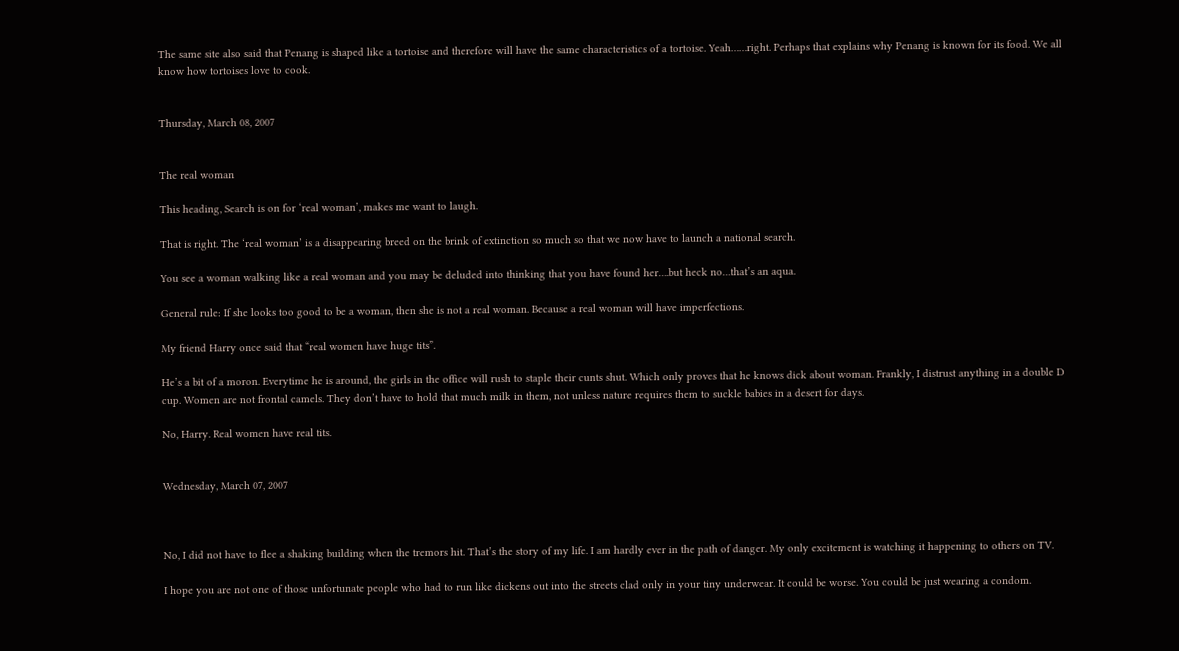The same site also said that Penang is shaped like a tortoise and therefore will have the same characteristics of a tortoise. Yeah……right. Perhaps that explains why Penang is known for its food. We all know how tortoises love to cook.


Thursday, March 08, 2007


The real woman

This heading, Search is on for ‘real woman’, makes me want to laugh.

That is right. The ‘real woman’ is a disappearing breed on the brink of extinction so much so that we now have to launch a national search.

You see a woman walking like a real woman and you may be deluded into thinking that you have found her….but heck no…that’s an aqua.

General rule: If she looks too good to be a woman, then she is not a real woman. Because a real woman will have imperfections.

My friend Harry once said that “real women have huge tits”.

He’s a bit of a moron. Everytime he is around, the girls in the office will rush to staple their cunts shut. Which only proves that he knows dick about woman. Frankly, I distrust anything in a double D cup. Women are not frontal camels. They don’t have to hold that much milk in them, not unless nature requires them to suckle babies in a desert for days.

No, Harry. Real women have real tits.


Wednesday, March 07, 2007



No, I did not have to flee a shaking building when the tremors hit. That’s the story of my life. I am hardly ever in the path of danger. My only excitement is watching it happening to others on TV.

I hope you are not one of those unfortunate people who had to run like dickens out into the streets clad only in your tiny underwear. It could be worse. You could be just wearing a condom.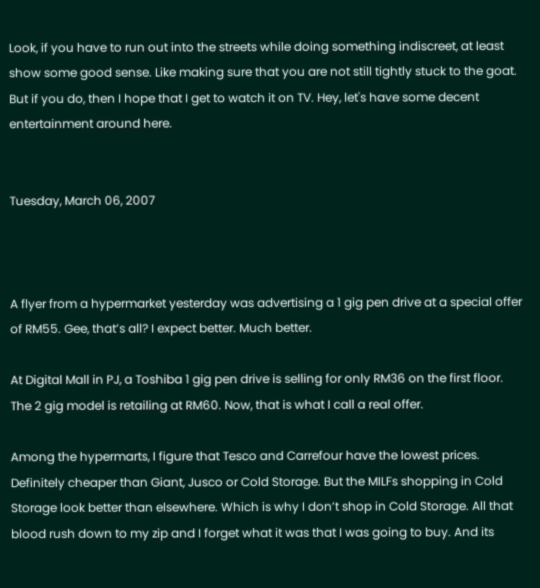Look, if you have to run out into the streets while doing something indiscreet, at least show some good sense. Like making sure that you are not still tightly stuck to the goat. But if you do, then I hope that I get to watch it on TV. Hey, let's have some decent entertainment around here.


Tuesday, March 06, 2007



A flyer from a hypermarket yesterday was advertising a 1 gig pen drive at a special offer of RM55. Gee, that’s all? I expect better. Much better.

At Digital Mall in PJ, a Toshiba 1 gig pen drive is selling for only RM36 on the first floor. The 2 gig model is retailing at RM60. Now, that is what I call a real offer.

Among the hypermarts, I figure that Tesco and Carrefour have the lowest prices. Definitely cheaper than Giant, Jusco or Cold Storage. But the MILFs shopping in Cold Storage look better than elsewhere. Which is why I don’t shop in Cold Storage. All that blood rush down to my zip and I forget what it was that I was going to buy. And its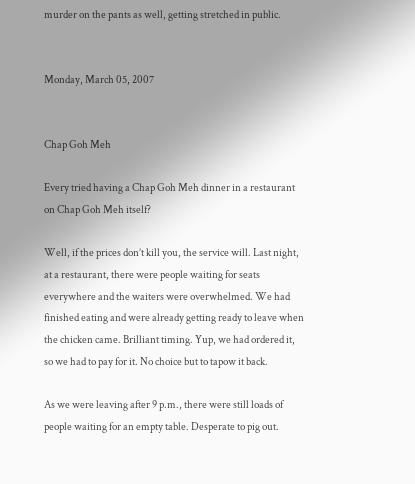murder on the pants as well, getting stretched in public.


Monday, March 05, 2007


Chap Goh Meh

Every tried having a Chap Goh Meh dinner in a restaurant on Chap Goh Meh itself?

Well, if the prices don’t kill you, the service will. Last night, at a restaurant, there were people waiting for seats everywhere and the waiters were overwhelmed. We had finished eating and were already getting ready to leave when the chicken came. Brilliant timing. Yup, we had ordered it, so we had to pay for it. No choice but to tapow it back.

As we were leaving after 9 p.m., there were still loads of people waiting for an empty table. Desperate to pig out.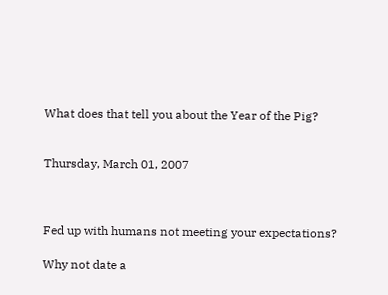What does that tell you about the Year of the Pig?


Thursday, March 01, 2007



Fed up with humans not meeting your expectations?

Why not date a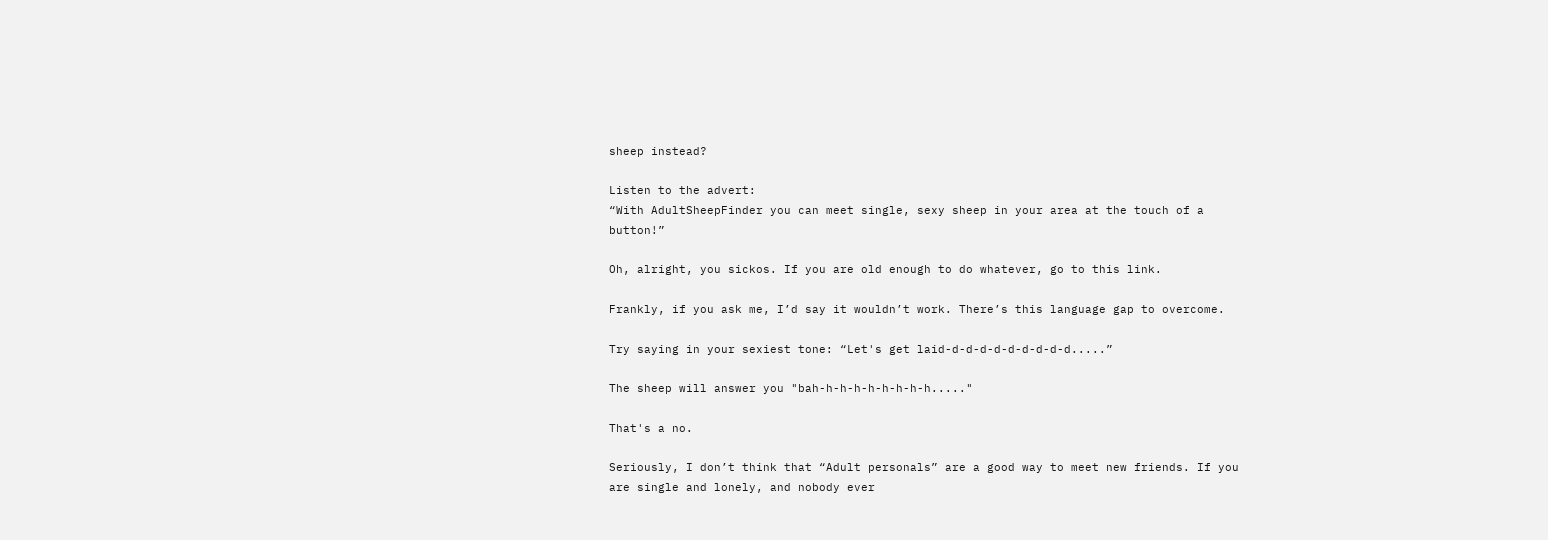sheep instead?

Listen to the advert:
“With AdultSheepFinder you can meet single, sexy sheep in your area at the touch of a button!”

Oh, alright, you sickos. If you are old enough to do whatever, go to this link.

Frankly, if you ask me, I’d say it wouldn’t work. There’s this language gap to overcome.

Try saying in your sexiest tone: “Let's get laid-d-d-d-d-d-d-d-d-d.....”

The sheep will answer you "bah-h-h-h-h-h-h-h-h....."

That's a no.

Seriously, I don’t think that “Adult personals” are a good way to meet new friends. If you are single and lonely, and nobody ever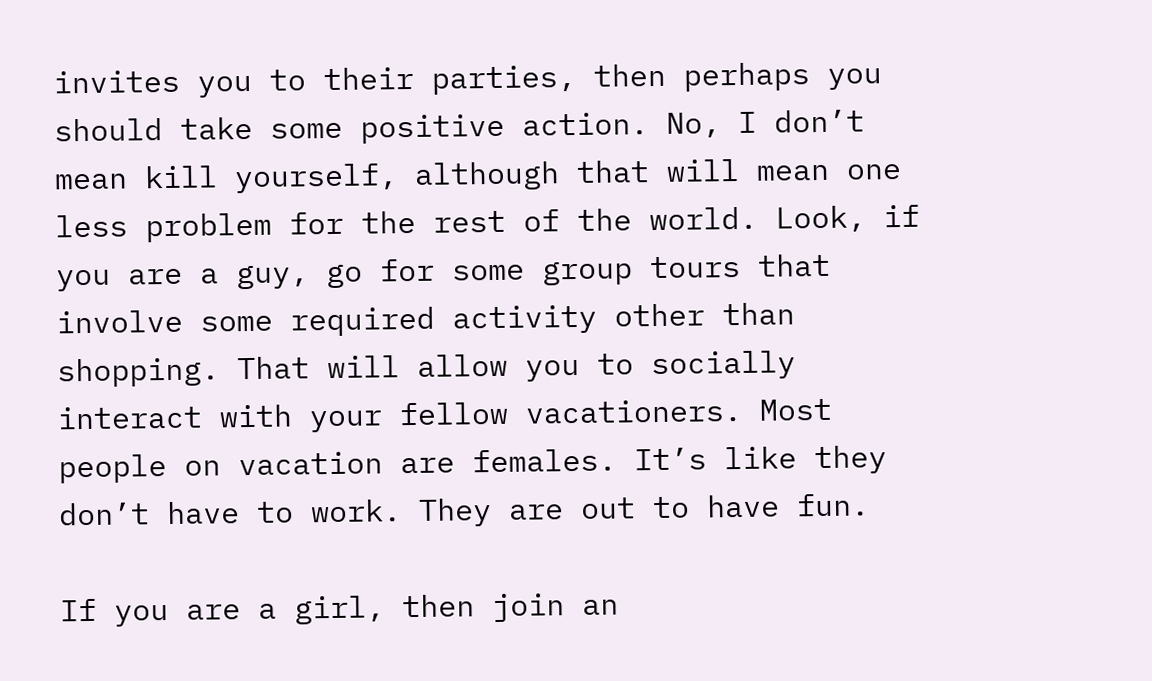invites you to their parties, then perhaps you should take some positive action. No, I don’t mean kill yourself, although that will mean one less problem for the rest of the world. Look, if you are a guy, go for some group tours that involve some required activity other than shopping. That will allow you to socially interact with your fellow vacationers. Most people on vacation are females. It’s like they don’t have to work. They are out to have fun.

If you are a girl, then join an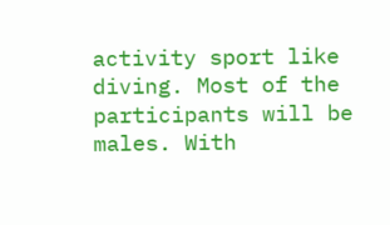activity sport like diving. Most of the participants will be males. With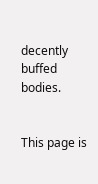decently buffed bodies.


This page is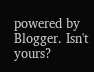powered by Blogger. Isn't yours?